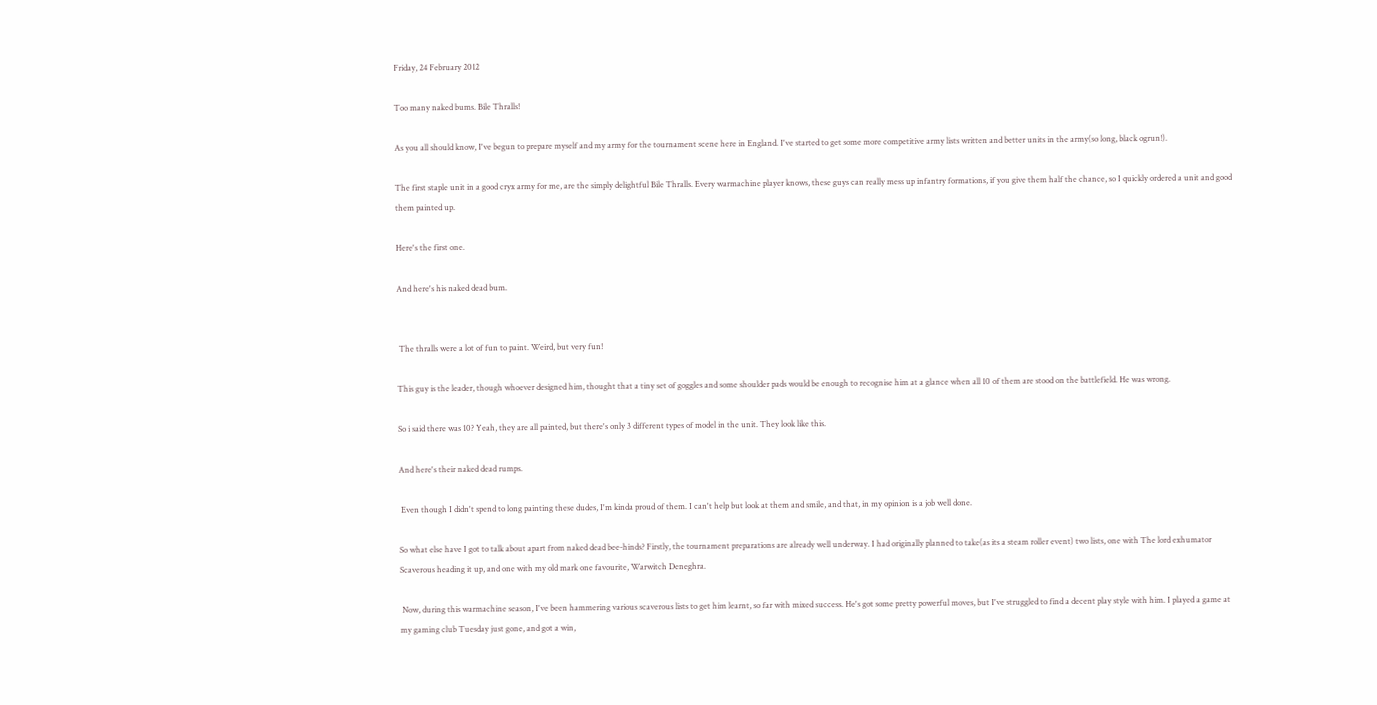Friday, 24 February 2012

Too many naked bums. Bile Thralls!

As you all should know, I've begun to prepare myself and my army for the tournament scene here in England. I've started to get some more competitive army lists written and better units in the army(so long, black ogrun!).

The first staple unit in a good cryx army for me, are the simply delightful Bile Thralls. Every warmachine player knows, these guys can really mess up infantry formations, if you give them half the chance, so I quickly ordered a unit and good them painted up.

Here's the first one.

And here's his naked dead bum.


 The thralls were a lot of fun to paint. Weird, but very fun!

This guy is the leader, though whoever designed him, thought that a tiny set of goggles and some shoulder pads would be enough to recognise him at a glance when all 10 of them are stood on the battlefield. He was wrong.

So i said there was 10? Yeah, they are all painted, but there's only 3 different types of model in the unit. They look like this.

And here's their naked dead rumps.

 Even though I didn't spend to long painting these dudes, I'm kinda proud of them. I can't help but look at them and smile, and that, in my opinion is a job well done.

So what else have I got to talk about apart from naked dead bee-hinds? Firstly, the tournament preparations are already well underway. I had originally planned to take(as its a steam roller event) two lists, one with The lord exhumator Scaverous heading it up, and one with my old mark one favourite, Warwitch Deneghra.

 Now, during this warmachine season, I've been hammering various scaverous lists to get him learnt, so far with mixed success. He's got some pretty powerful moves, but I've struggled to find a decent play style with him. I played a game at my gaming club Tuesday just gone, and got a win,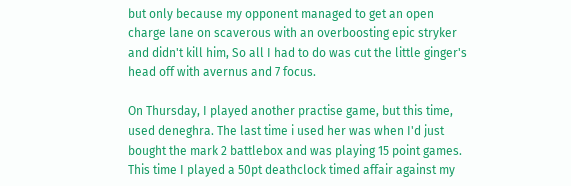but only because my opponent managed to get an open charge lane on scaverous with an overboosting epic stryker and didn't kill him, So all I had to do was cut the little ginger's head off with avernus and 7 focus.

On Thursday, I played another practise game, but this time, used deneghra. The last time i used her was when I'd just bought the mark 2 battlebox and was playing 15 point games. This time I played a 50pt deathclock timed affair against my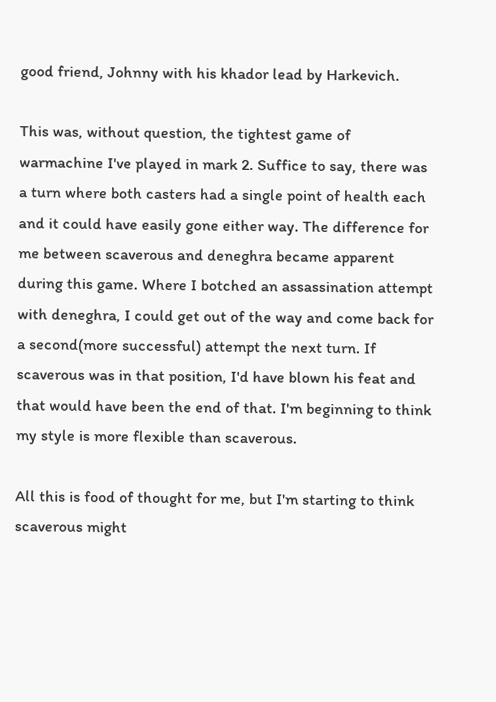good friend, Johnny with his khador lead by Harkevich.

This was, without question, the tightest game of warmachine I've played in mark 2. Suffice to say, there was a turn where both casters had a single point of health each and it could have easily gone either way. The difference for me between scaverous and deneghra became apparent during this game. Where I botched an assassination attempt with deneghra, I could get out of the way and come back for a second(more successful) attempt the next turn. If scaverous was in that position, I'd have blown his feat and that would have been the end of that. I'm beginning to think my style is more flexible than scaverous.

All this is food of thought for me, but I'm starting to think scaverous might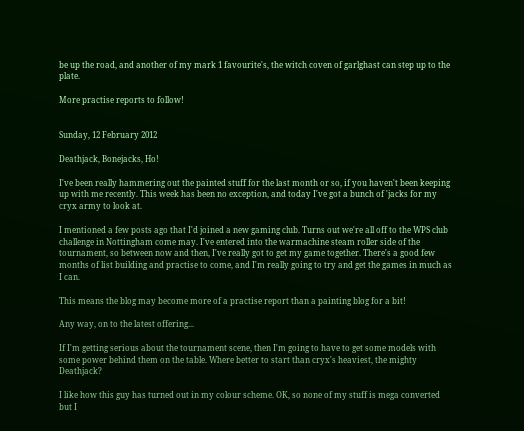be up the road, and another of my mark 1 favourite's, the witch coven of garlghast can step up to the plate.

More practise reports to follow!


Sunday, 12 February 2012

Deathjack, Bonejacks, Ho!

I've been really hammering out the painted stuff for the last month or so, if you haven't been keeping up with me recently. This week has been no exception, and today I've got a bunch of 'jacks for my cryx army to look at.

I mentioned a few posts ago that I'd joined a new gaming club. Turns out we're all off to the WPS club challenge in Nottingham come may. I've entered into the warmachine steam roller side of the tournament, so between now and then, I've really got to get my game together. There's a good few months of list building and practise to come, and I'm really going to try and get the games in much as I can.

This means the blog may become more of a practise report than a painting blog for a bit!

Any way, on to the latest offering...

If I'm getting serious about the tournament scene, then I'm going to have to get some models with some power behind them on the table. Where better to start than cryx's heaviest, the mighty Deathjack?

I like how this guy has turned out in my colour scheme. OK, so none of my stuff is mega converted but I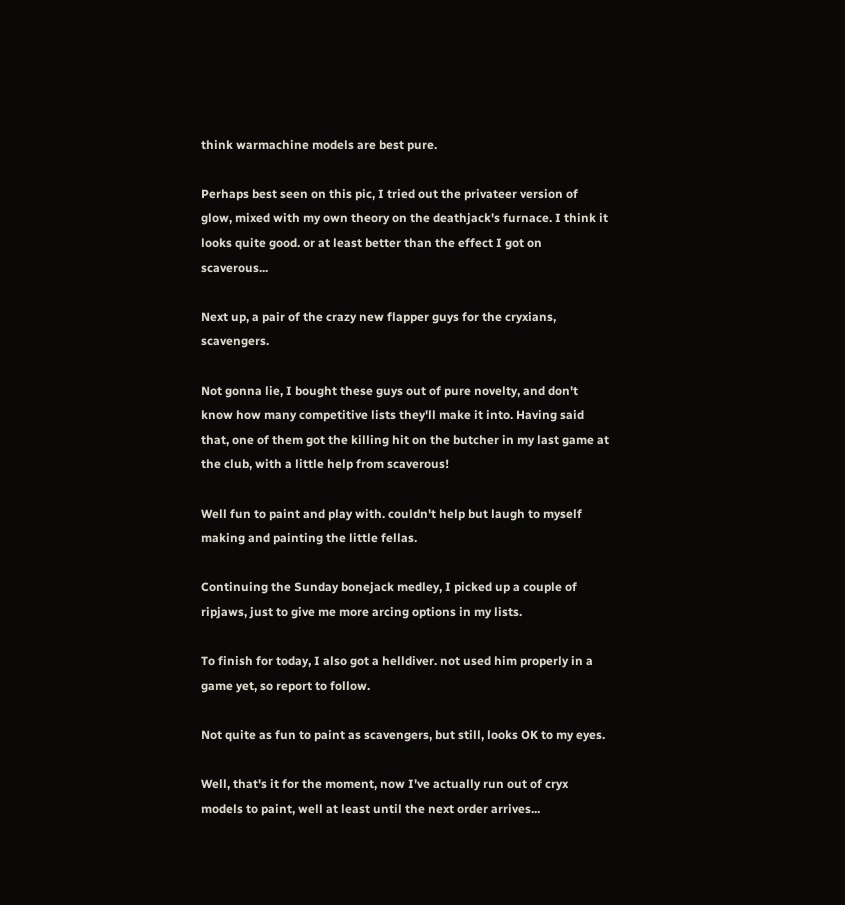think warmachine models are best pure.

Perhaps best seen on this pic, I tried out the privateer version of glow, mixed with my own theory on the deathjack's furnace. I think it looks quite good. or at least better than the effect I got on scaverous...

Next up, a pair of the crazy new flapper guys for the cryxians, scavengers.

Not gonna lie, I bought these guys out of pure novelty, and don't know how many competitive lists they'll make it into. Having said that, one of them got the killing hit on the butcher in my last game at the club, with a little help from scaverous!

Well fun to paint and play with. couldn't help but laugh to myself making and painting the little fellas.

Continuing the Sunday bonejack medley, I picked up a couple of ripjaws, just to give me more arcing options in my lists.

To finish for today, I also got a helldiver. not used him properly in a game yet, so report to follow.

Not quite as fun to paint as scavengers, but still, looks OK to my eyes.

Well, that's it for the moment, now I've actually run out of cryx models to paint, well at least until the next order arrives...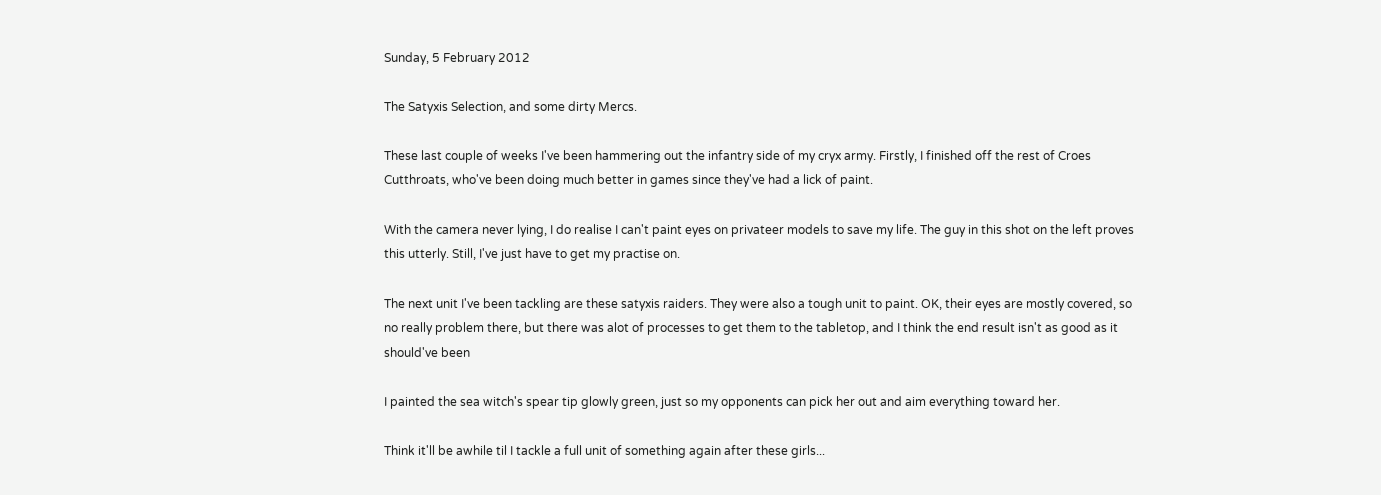Sunday, 5 February 2012

The Satyxis Selection, and some dirty Mercs.

These last couple of weeks I've been hammering out the infantry side of my cryx army. Firstly, I finished off the rest of Croes Cutthroats, who've been doing much better in games since they've had a lick of paint.

With the camera never lying, I do realise I can't paint eyes on privateer models to save my life. The guy in this shot on the left proves this utterly. Still, I've just have to get my practise on.

The next unit I've been tackling are these satyxis raiders. They were also a tough unit to paint. OK, their eyes are mostly covered, so no really problem there, but there was alot of processes to get them to the tabletop, and I think the end result isn't as good as it should've been

I painted the sea witch's spear tip glowly green, just so my opponents can pick her out and aim everything toward her.

Think it'll be awhile til I tackle a full unit of something again after these girls...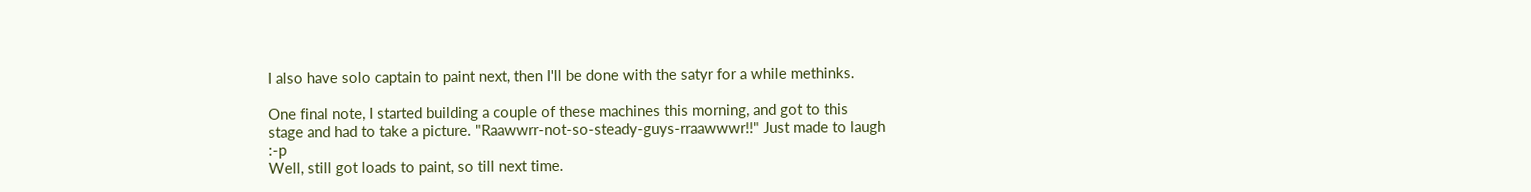I also have solo captain to paint next, then I'll be done with the satyr for a while methinks.

One final note, I started building a couple of these machines this morning, and got to this stage and had to take a picture. "Raawwrr-not-so-steady-guys-rraawwwr!!" Just made to laugh :-p
Well, still got loads to paint, so till next time.